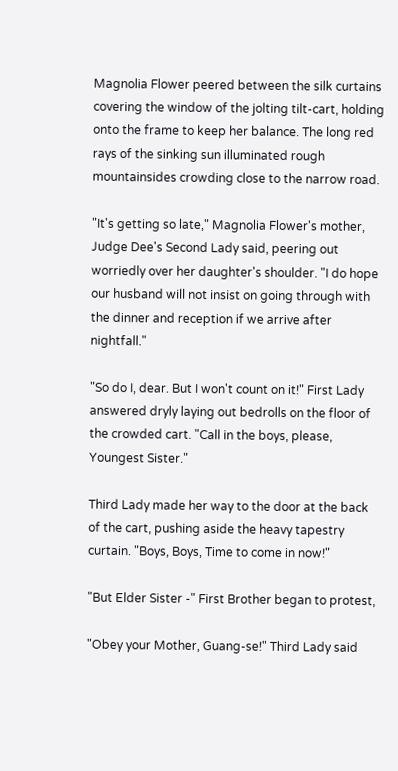Magnolia Flower peered between the silk curtains covering the window of the jolting tilt-cart, holding onto the frame to keep her balance. The long red rays of the sinking sun illuminated rough mountainsides crowding close to the narrow road.

"It's getting so late," Magnolia Flower's mother, Judge Dee's Second Lady said, peering out worriedly over her daughter's shoulder. "I do hope our husband will not insist on going through with the dinner and reception if we arrive after nightfall."

"So do I, dear. But I won't count on it!" First Lady answered dryly laying out bedrolls on the floor of the crowded cart. "Call in the boys, please, Youngest Sister."

Third Lady made her way to the door at the back of the cart, pushing aside the heavy tapestry curtain. "Boys, Boys, Time to come in now!"

"But Elder Sister -" First Brother began to protest,

"Obey your Mother, Guang-se!" Third Lady said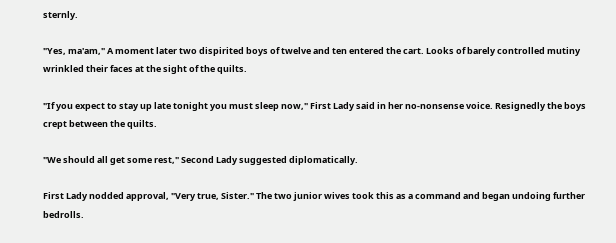sternly.

"Yes, ma'am," A moment later two dispirited boys of twelve and ten entered the cart. Looks of barely controlled mutiny wrinkled their faces at the sight of the quilts.

"If you expect to stay up late tonight you must sleep now," First Lady said in her no-nonsense voice. Resignedly the boys crept between the quilts.

"We should all get some rest," Second Lady suggested diplomatically.

First Lady nodded approval, "Very true, Sister." The two junior wives took this as a command and began undoing further bedrolls.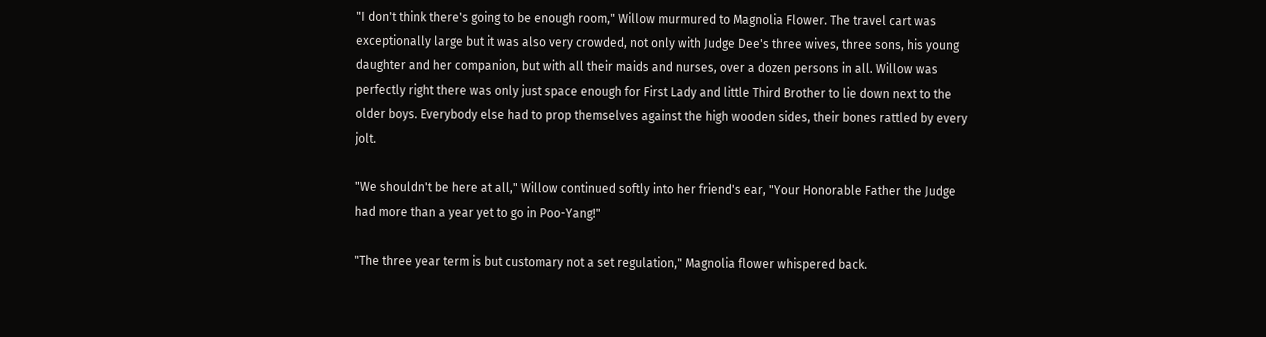"I don't think there's going to be enough room," Willow murmured to Magnolia Flower. The travel cart was exceptionally large but it was also very crowded, not only with Judge Dee's three wives, three sons, his young daughter and her companion, but with all their maids and nurses, over a dozen persons in all. Willow was perfectly right there was only just space enough for First Lady and little Third Brother to lie down next to the older boys. Everybody else had to prop themselves against the high wooden sides, their bones rattled by every jolt.

"We shouldn't be here at all," Willow continued softly into her friend's ear, "Your Honorable Father the Judge had more than a year yet to go in Poo-Yang!"

"The three year term is but customary not a set regulation," Magnolia flower whispered back.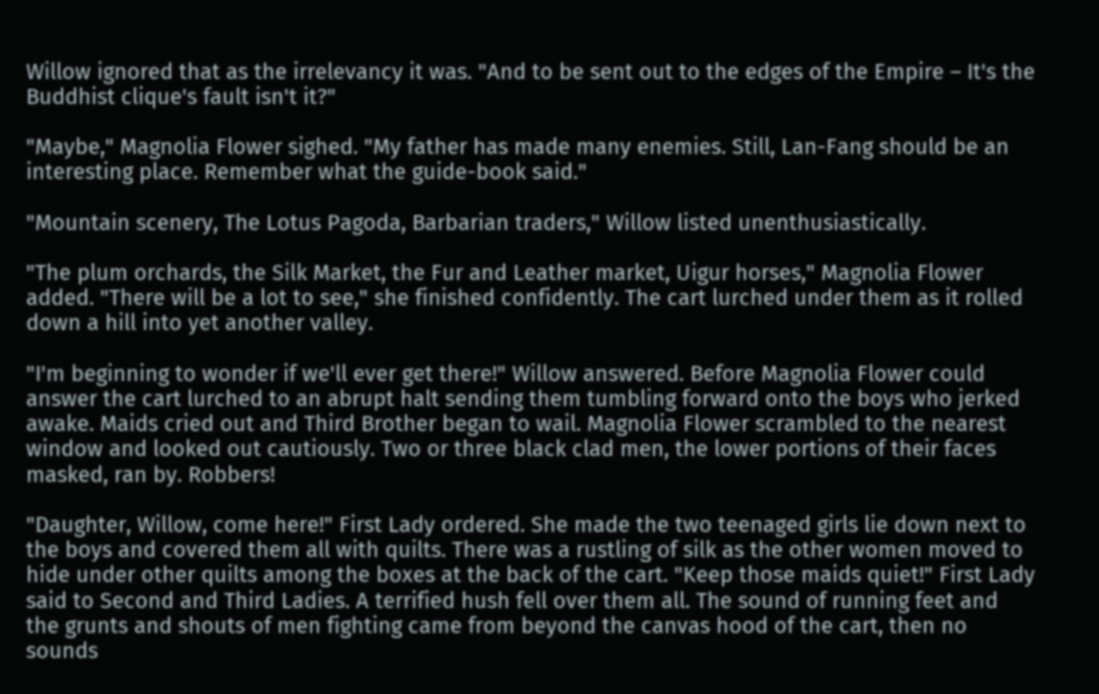Willow ignored that as the irrelevancy it was. "And to be sent out to the edges of the Empire – It's the Buddhist clique's fault isn't it?"

"Maybe," Magnolia Flower sighed. "My father has made many enemies. Still, Lan-Fang should be an interesting place. Remember what the guide-book said."

"Mountain scenery, The Lotus Pagoda, Barbarian traders," Willow listed unenthusiastically.

"The plum orchards, the Silk Market, the Fur and Leather market, Uigur horses," Magnolia Flower added. "There will be a lot to see," she finished confidently. The cart lurched under them as it rolled down a hill into yet another valley.

"I'm beginning to wonder if we'll ever get there!" Willow answered. Before Magnolia Flower could answer the cart lurched to an abrupt halt sending them tumbling forward onto the boys who jerked awake. Maids cried out and Third Brother began to wail. Magnolia Flower scrambled to the nearest window and looked out cautiously. Two or three black clad men, the lower portions of their faces masked, ran by. Robbers!

"Daughter, Willow, come here!" First Lady ordered. She made the two teenaged girls lie down next to the boys and covered them all with quilts. There was a rustling of silk as the other women moved to hide under other quilts among the boxes at the back of the cart. "Keep those maids quiet!" First Lady said to Second and Third Ladies. A terrified hush fell over them all. The sound of running feet and the grunts and shouts of men fighting came from beyond the canvas hood of the cart, then no sounds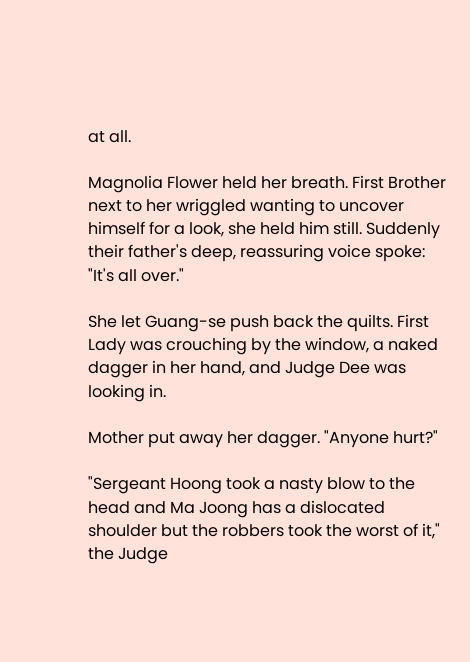at all.

Magnolia Flower held her breath. First Brother next to her wriggled wanting to uncover himself for a look, she held him still. Suddenly their father's deep, reassuring voice spoke: "It's all over."

She let Guang-se push back the quilts. First Lady was crouching by the window, a naked dagger in her hand, and Judge Dee was looking in.

Mother put away her dagger. "Anyone hurt?"

"Sergeant Hoong took a nasty blow to the head and Ma Joong has a dislocated shoulder but the robbers took the worst of it," the Judge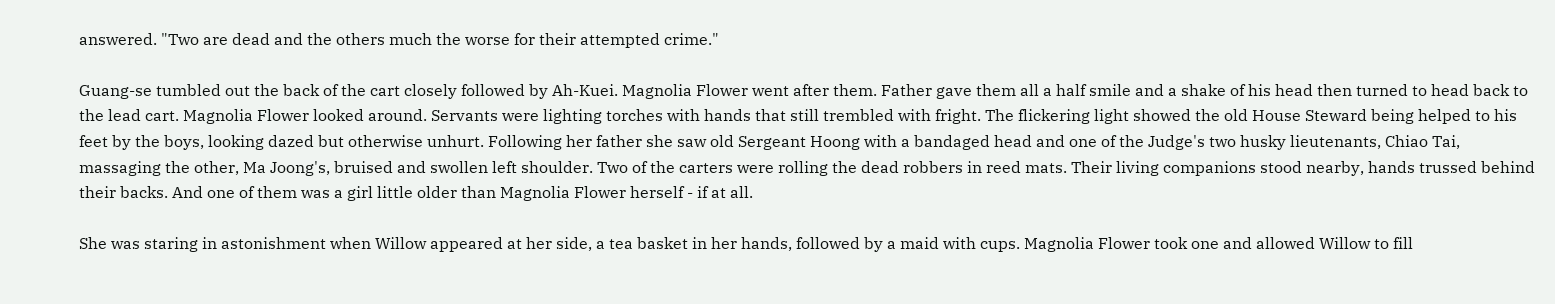answered. "Two are dead and the others much the worse for their attempted crime."

Guang-se tumbled out the back of the cart closely followed by Ah-Kuei. Magnolia Flower went after them. Father gave them all a half smile and a shake of his head then turned to head back to the lead cart. Magnolia Flower looked around. Servants were lighting torches with hands that still trembled with fright. The flickering light showed the old House Steward being helped to his feet by the boys, looking dazed but otherwise unhurt. Following her father she saw old Sergeant Hoong with a bandaged head and one of the Judge's two husky lieutenants, Chiao Tai, massaging the other, Ma Joong's, bruised and swollen left shoulder. Two of the carters were rolling the dead robbers in reed mats. Their living companions stood nearby, hands trussed behind their backs. And one of them was a girl little older than Magnolia Flower herself - if at all.

She was staring in astonishment when Willow appeared at her side, a tea basket in her hands, followed by a maid with cups. Magnolia Flower took one and allowed Willow to fill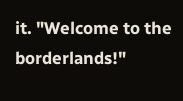it. "Welcome to the borderlands!"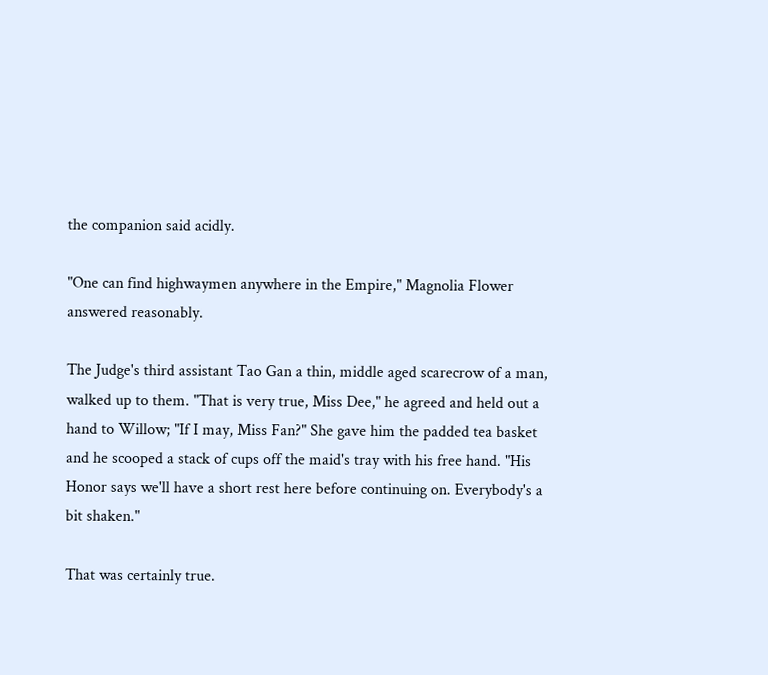the companion said acidly.

"One can find highwaymen anywhere in the Empire," Magnolia Flower answered reasonably.

The Judge's third assistant Tao Gan a thin, middle aged scarecrow of a man, walked up to them. "That is very true, Miss Dee," he agreed and held out a hand to Willow; "If I may, Miss Fan?" She gave him the padded tea basket and he scooped a stack of cups off the maid's tray with his free hand. "His Honor says we'll have a short rest here before continuing on. Everybody's a bit shaken."

That was certainly true.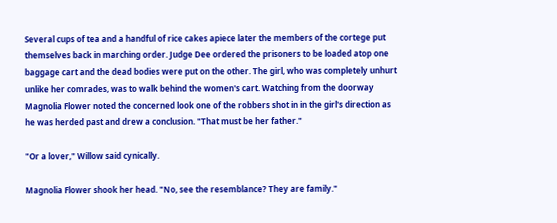Several cups of tea and a handful of rice cakes apiece later the members of the cortege put themselves back in marching order. Judge Dee ordered the prisoners to be loaded atop one baggage cart and the dead bodies were put on the other. The girl, who was completely unhurt unlike her comrades, was to walk behind the women's cart. Watching from the doorway Magnolia Flower noted the concerned look one of the robbers shot in in the girl's direction as he was herded past and drew a conclusion. "That must be her father."

"Or a lover," Willow said cynically.

Magnolia Flower shook her head. "No, see the resemblance? They are family."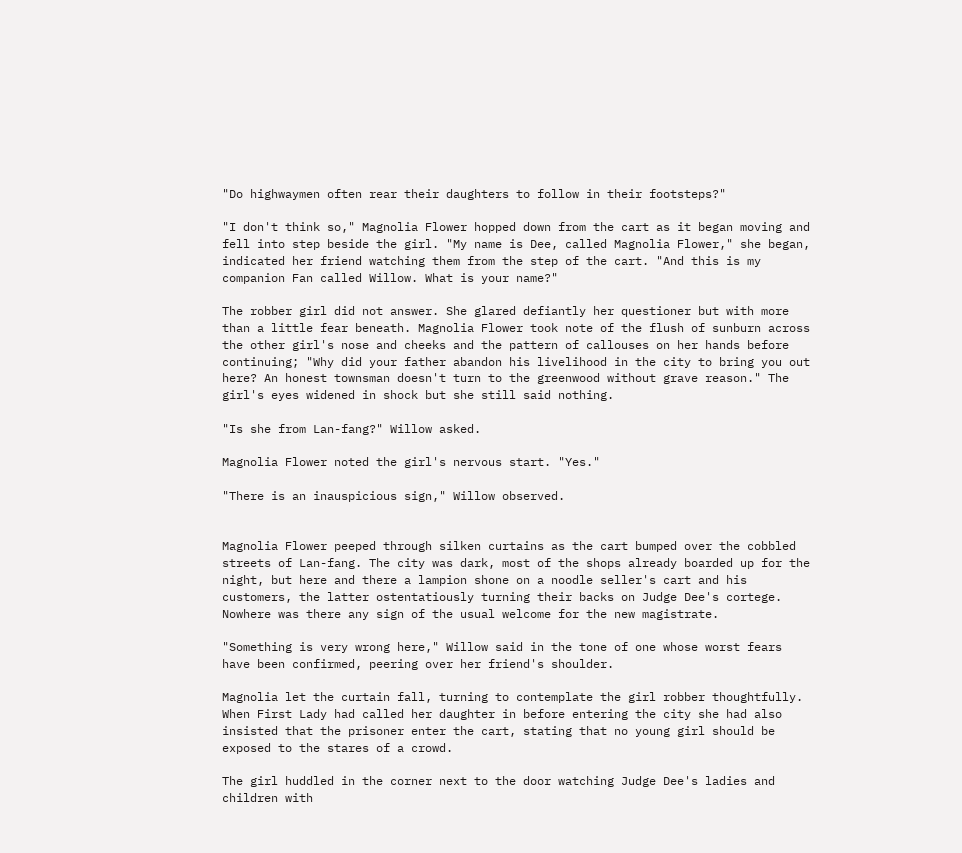"Do highwaymen often rear their daughters to follow in their footsteps?"

"I don't think so," Magnolia Flower hopped down from the cart as it began moving and fell into step beside the girl. "My name is Dee, called Magnolia Flower," she began, indicated her friend watching them from the step of the cart. "And this is my companion Fan called Willow. What is your name?"

The robber girl did not answer. She glared defiantly her questioner but with more than a little fear beneath. Magnolia Flower took note of the flush of sunburn across the other girl's nose and cheeks and the pattern of callouses on her hands before continuing; "Why did your father abandon his livelihood in the city to bring you out here? An honest townsman doesn't turn to the greenwood without grave reason." The girl's eyes widened in shock but she still said nothing.

"Is she from Lan-fang?" Willow asked.

Magnolia Flower noted the girl's nervous start. "Yes."

"There is an inauspicious sign," Willow observed.


Magnolia Flower peeped through silken curtains as the cart bumped over the cobbled streets of Lan-fang. The city was dark, most of the shops already boarded up for the night, but here and there a lampion shone on a noodle seller's cart and his customers, the latter ostentatiously turning their backs on Judge Dee's cortege. Nowhere was there any sign of the usual welcome for the new magistrate.

"Something is very wrong here," Willow said in the tone of one whose worst fears have been confirmed, peering over her friend's shoulder.

Magnolia let the curtain fall, turning to contemplate the girl robber thoughtfully. When First Lady had called her daughter in before entering the city she had also insisted that the prisoner enter the cart, stating that no young girl should be exposed to the stares of a crowd.

The girl huddled in the corner next to the door watching Judge Dee's ladies and children with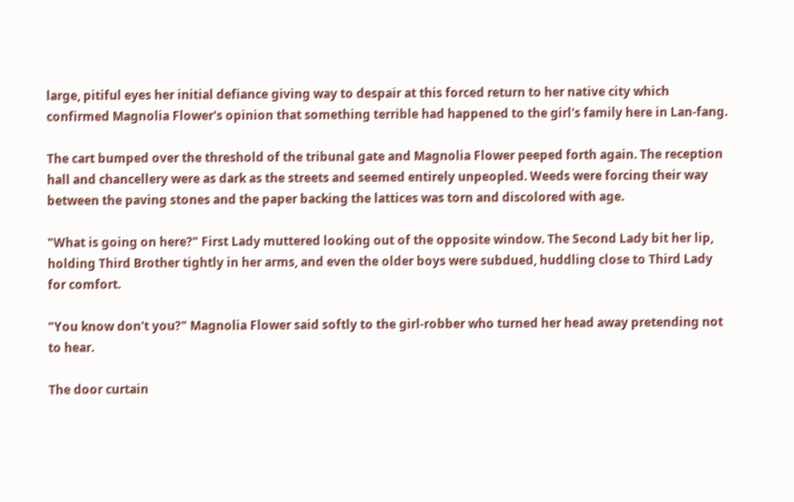large, pitiful eyes her initial defiance giving way to despair at this forced return to her native city which confirmed Magnolia Flower's opinion that something terrible had happened to the girl's family here in Lan-fang.

The cart bumped over the threshold of the tribunal gate and Magnolia Flower peeped forth again. The reception hall and chancellery were as dark as the streets and seemed entirely unpeopled. Weeds were forcing their way between the paving stones and the paper backing the lattices was torn and discolored with age.

"What is going on here?" First Lady muttered looking out of the opposite window. The Second Lady bit her lip, holding Third Brother tightly in her arms, and even the older boys were subdued, huddling close to Third Lady for comfort.

"You know don't you?" Magnolia Flower said softly to the girl-robber who turned her head away pretending not to hear.

The door curtain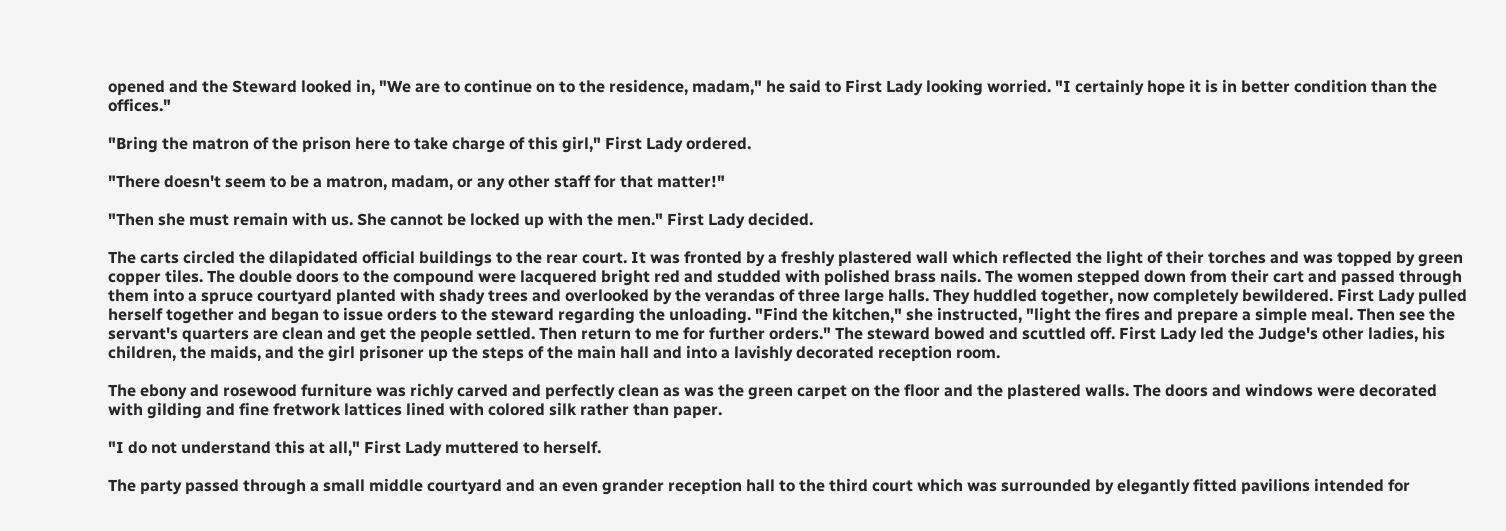opened and the Steward looked in, "We are to continue on to the residence, madam," he said to First Lady looking worried. "I certainly hope it is in better condition than the offices."

"Bring the matron of the prison here to take charge of this girl," First Lady ordered.

"There doesn't seem to be a matron, madam, or any other staff for that matter!"

"Then she must remain with us. She cannot be locked up with the men." First Lady decided.

The carts circled the dilapidated official buildings to the rear court. It was fronted by a freshly plastered wall which reflected the light of their torches and was topped by green copper tiles. The double doors to the compound were lacquered bright red and studded with polished brass nails. The women stepped down from their cart and passed through them into a spruce courtyard planted with shady trees and overlooked by the verandas of three large halls. They huddled together, now completely bewildered. First Lady pulled herself together and began to issue orders to the steward regarding the unloading. "Find the kitchen," she instructed, "light the fires and prepare a simple meal. Then see the servant's quarters are clean and get the people settled. Then return to me for further orders." The steward bowed and scuttled off. First Lady led the Judge's other ladies, his children, the maids, and the girl prisoner up the steps of the main hall and into a lavishly decorated reception room.

The ebony and rosewood furniture was richly carved and perfectly clean as was the green carpet on the floor and the plastered walls. The doors and windows were decorated with gilding and fine fretwork lattices lined with colored silk rather than paper.

"I do not understand this at all," First Lady muttered to herself.

The party passed through a small middle courtyard and an even grander reception hall to the third court which was surrounded by elegantly fitted pavilions intended for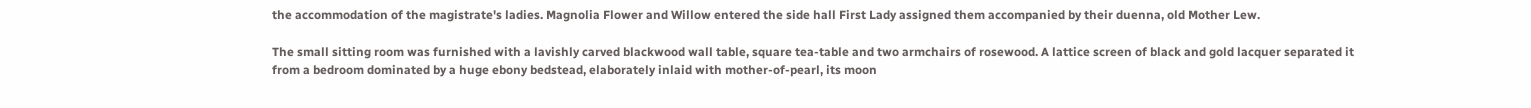the accommodation of the magistrate's ladies. Magnolia Flower and Willow entered the side hall First Lady assigned them accompanied by their duenna, old Mother Lew.

The small sitting room was furnished with a lavishly carved blackwood wall table, square tea-table and two armchairs of rosewood. A lattice screen of black and gold lacquer separated it from a bedroom dominated by a huge ebony bedstead, elaborately inlaid with mother-of-pearl, its moon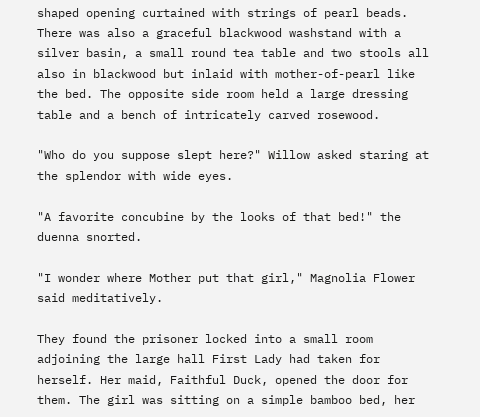shaped opening curtained with strings of pearl beads. There was also a graceful blackwood washstand with a silver basin, a small round tea table and two stools all also in blackwood but inlaid with mother-of-pearl like the bed. The opposite side room held a large dressing table and a bench of intricately carved rosewood.

"Who do you suppose slept here?" Willow asked staring at the splendor with wide eyes.

"A favorite concubine by the looks of that bed!" the duenna snorted.

"I wonder where Mother put that girl," Magnolia Flower said meditatively.

They found the prisoner locked into a small room adjoining the large hall First Lady had taken for herself. Her maid, Faithful Duck, opened the door for them. The girl was sitting on a simple bamboo bed, her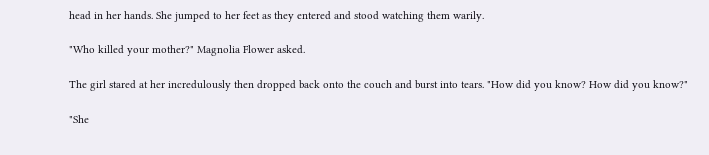head in her hands. She jumped to her feet as they entered and stood watching them warily.

"Who killed your mother?" Magnolia Flower asked.

The girl stared at her incredulously then dropped back onto the couch and burst into tears. "How did you know? How did you know?"

"She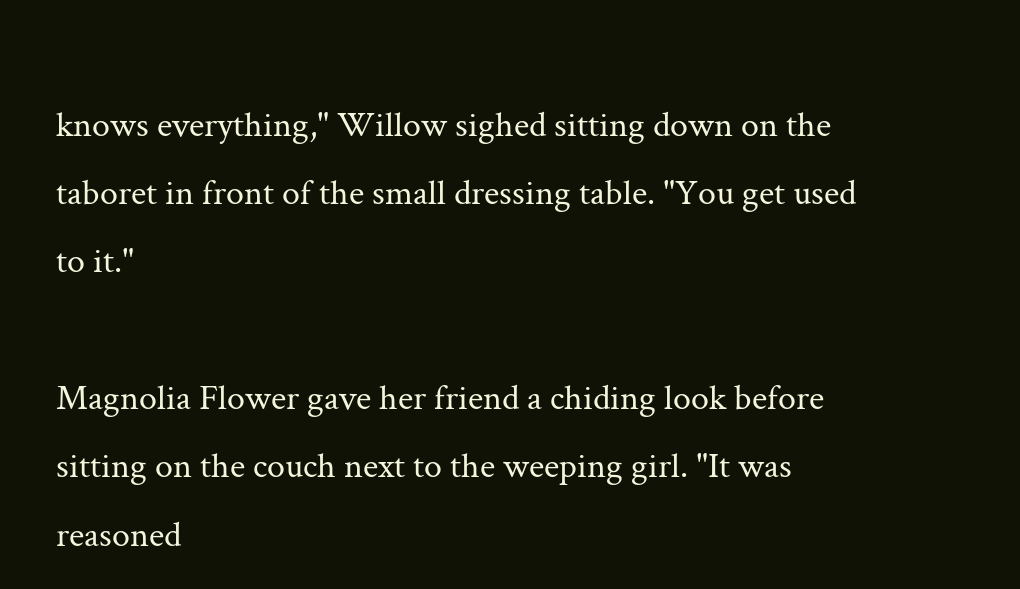knows everything," Willow sighed sitting down on the taboret in front of the small dressing table. "You get used to it."

Magnolia Flower gave her friend a chiding look before sitting on the couch next to the weeping girl. "It was reasoned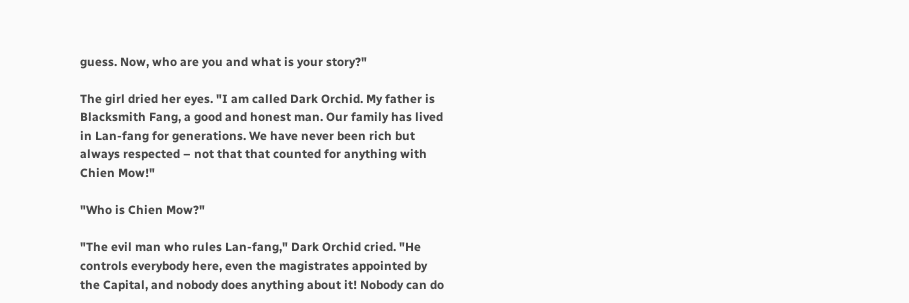guess. Now, who are you and what is your story?"

The girl dried her eyes. "I am called Dark Orchid. My father is Blacksmith Fang, a good and honest man. Our family has lived in Lan-fang for generations. We have never been rich but always respected – not that that counted for anything with Chien Mow!"

"Who is Chien Mow?"

"The evil man who rules Lan-fang," Dark Orchid cried. "He controls everybody here, even the magistrates appointed by the Capital, and nobody does anything about it! Nobody can do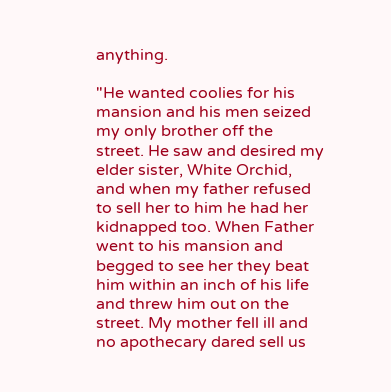anything.

"He wanted coolies for his mansion and his men seized my only brother off the street. He saw and desired my elder sister, White Orchid, and when my father refused to sell her to him he had her kidnapped too. When Father went to his mansion and begged to see her they beat him within an inch of his life and threw him out on the street. My mother fell ill and no apothecary dared sell us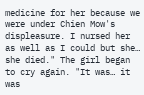medicine for her because we were under Chien Mow's displeasure. I nursed her as well as I could but she… she died." The girl began to cry again. "It was… it was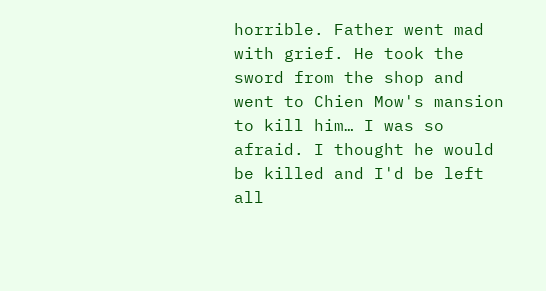horrible. Father went mad with grief. He took the sword from the shop and went to Chien Mow's mansion to kill him… I was so afraid. I thought he would be killed and I'd be left all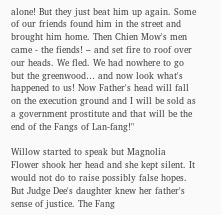alone! But they just beat him up again. Some of our friends found him in the street and brought him home. Then Chien Mow's men came - the fiends! – and set fire to roof over our heads. We fled. We had nowhere to go but the greenwood… and now look what's happened to us! Now Father's head will fall on the execution ground and I will be sold as a government prostitute and that will be the end of the Fangs of Lan-fang!"

Willow started to speak but Magnolia Flower shook her head and she kept silent. It would not do to raise possibly false hopes. But Judge Dee's daughter knew her father's sense of justice. The Fang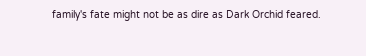family's fate might not be as dire as Dark Orchid feared.